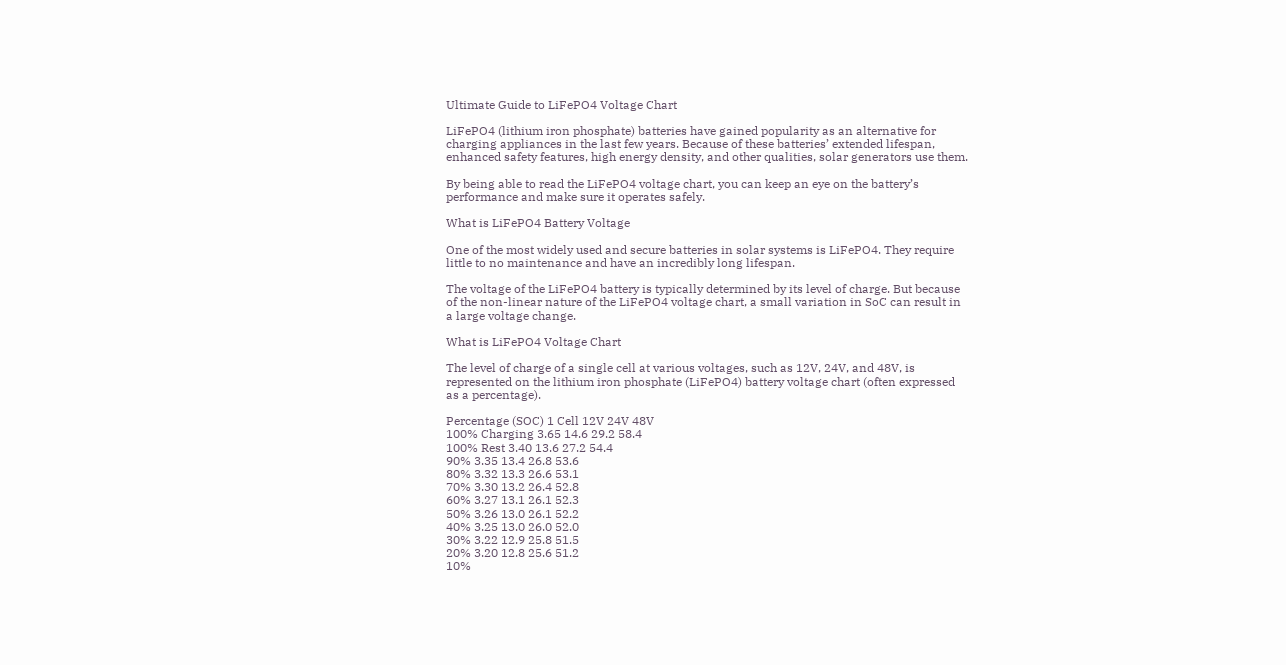Ultimate Guide to LiFePO4 Voltage Chart

LiFePO4 (lithium iron phosphate) batteries have gained popularity as an alternative for charging appliances in the last few years. Because of these batteries’ extended lifespan, enhanced safety features, high energy density, and other qualities, solar generators use them.

By being able to read the LiFePO4 voltage chart, you can keep an eye on the battery’s performance and make sure it operates safely.

What is LiFePO4 Battery Voltage

One of the most widely used and secure batteries in solar systems is LiFePO4. They require little to no maintenance and have an incredibly long lifespan.

The voltage of the LiFePO4 battery is typically determined by its level of charge. But because of the non-linear nature of the LiFePO4 voltage chart, a small variation in SoC can result in a large voltage change.

What is LiFePO4 Voltage Chart

The level of charge of a single cell at various voltages, such as 12V, 24V, and 48V, is represented on the lithium iron phosphate (LiFePO4) battery voltage chart (often expressed as a percentage).

Percentage (SOC) 1 Cell 12V 24V 48V
100% Charging 3.65 14.6 29.2 58.4
100% Rest 3.40 13.6 27.2 54.4
90% 3.35 13.4 26.8 53.6
80% 3.32 13.3 26.6 53.1
70% 3.30 13.2 26.4 52.8
60% 3.27 13.1 26.1 52.3
50% 3.26 13.0 26.1 52.2
40% 3.25 13.0 26.0 52.0
30% 3.22 12.9 25.8 51.5
20% 3.20 12.8 25.6 51.2
10%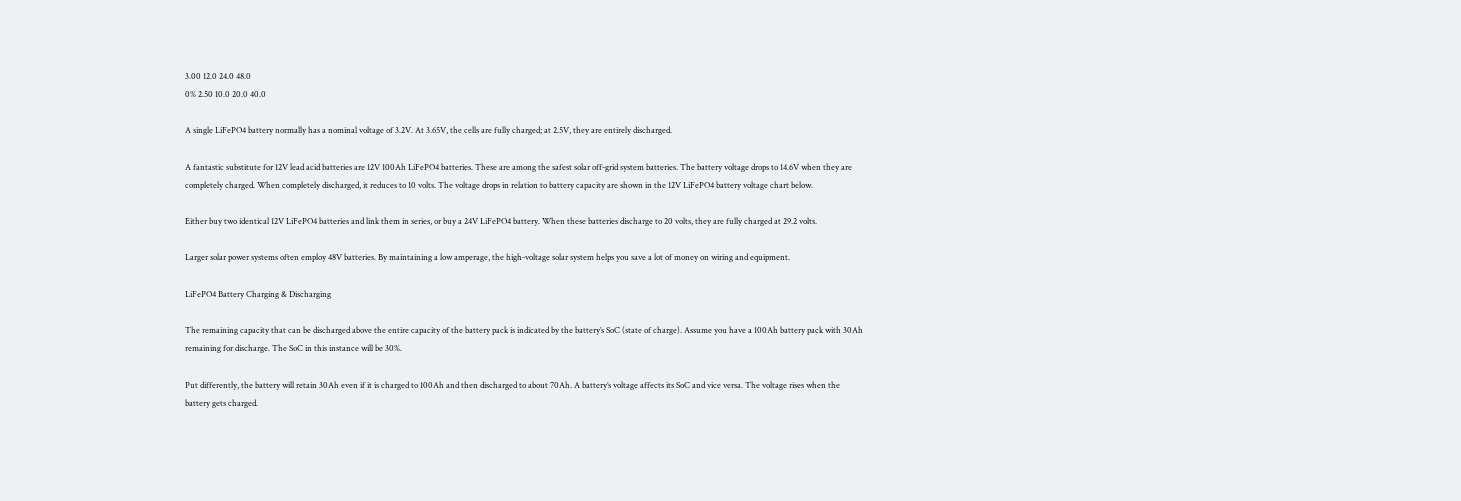3.00 12.0 24.0 48.0
0% 2.50 10.0 20.0 40.0

A single LiFePO4 battery normally has a nominal voltage of 3.2V. At 3.65V, the cells are fully charged; at 2.5V, they are entirely discharged.

A fantastic substitute for 12V lead acid batteries are 12V 100Ah LiFePO4 batteries. These are among the safest solar off-grid system batteries. The battery voltage drops to 14.6V when they are completely charged. When completely discharged, it reduces to 10 volts. The voltage drops in relation to battery capacity are shown in the 12V LiFePO4 battery voltage chart below.

Either buy two identical 12V LiFePO4 batteries and link them in series, or buy a 24V LiFePO4 battery. When these batteries discharge to 20 volts, they are fully charged at 29.2 volts.

Larger solar power systems often employ 48V batteries. By maintaining a low amperage, the high-voltage solar system helps you save a lot of money on wiring and equipment.

LiFePO4 Battery Charging & Discharging

The remaining capacity that can be discharged above the entire capacity of the battery pack is indicated by the battery’s SoC (state of charge). Assume you have a 100Ah battery pack with 30Ah remaining for discharge. The SoC in this instance will be 30%.

Put differently, the battery will retain 30Ah even if it is charged to 100Ah and then discharged to about 70Ah. A battery’s voltage affects its SoC and vice versa. The voltage rises when the battery gets charged.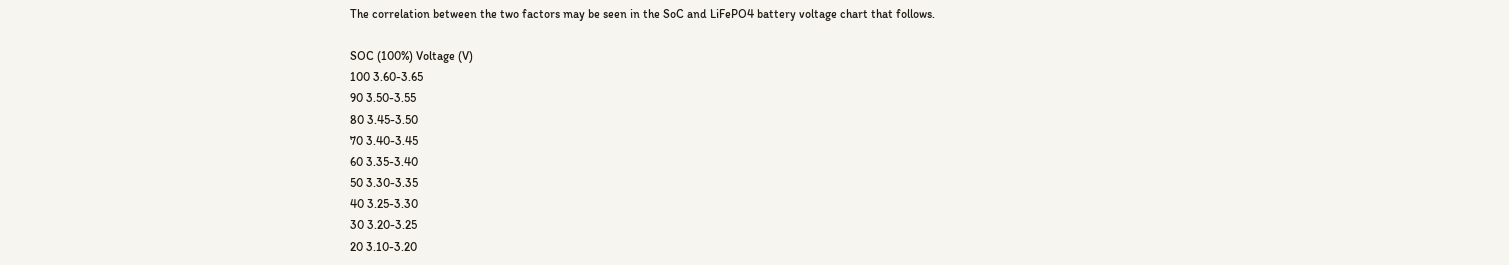The correlation between the two factors may be seen in the SoC and LiFePO4 battery voltage chart that follows.

SOC (100%) Voltage (V)
100 3.60-3.65
90 3.50-3.55
80 3.45-3.50
70 3.40-3.45
60 3.35-3.40
50 3.30-3.35
40 3.25-3.30
30 3.20-3.25
20 3.10-3.20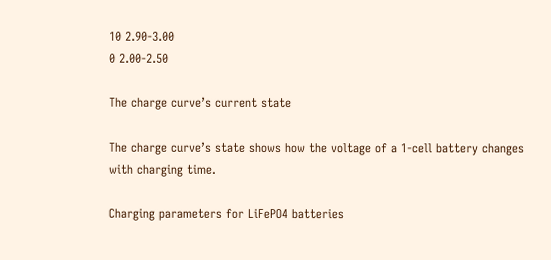10 2.90-3.00
0 2.00-2.50

The charge curve’s current state

The charge curve’s state shows how the voltage of a 1-cell battery changes with charging time.

Charging parameters for LiFePO4 batteries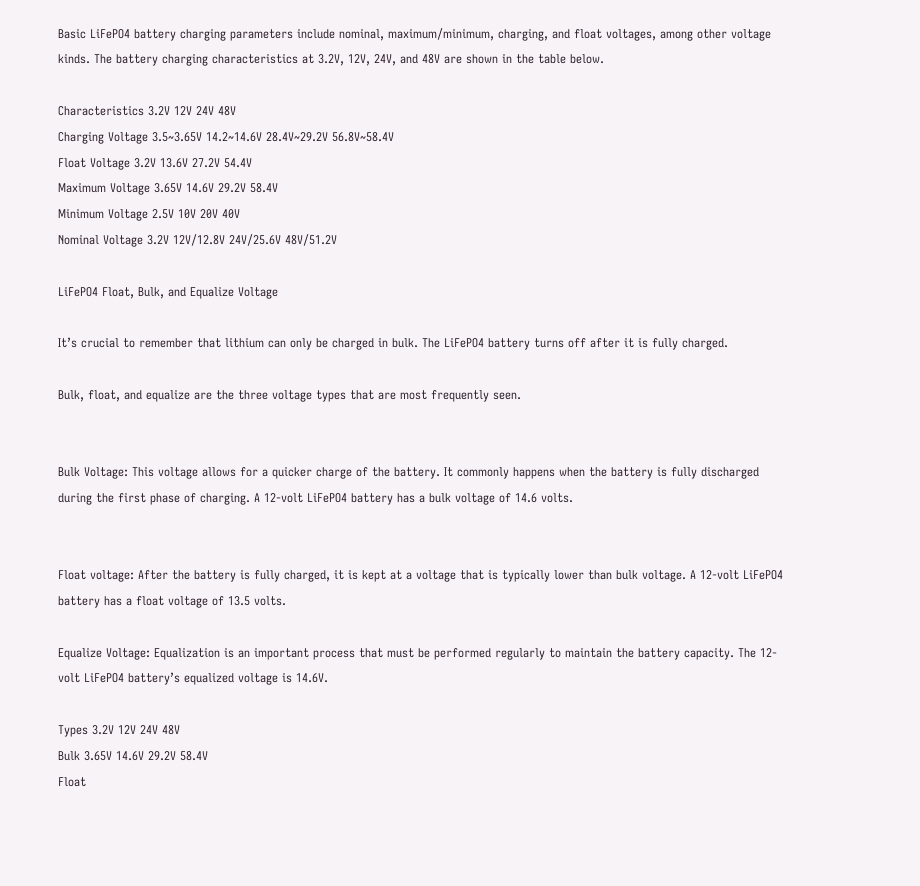Basic LiFePO4 battery charging parameters include nominal, maximum/minimum, charging, and float voltages, among other voltage kinds. The battery charging characteristics at 3.2V, 12V, 24V, and 48V are shown in the table below.

Characteristics 3.2V 12V 24V 48V
Charging Voltage 3.5~3.65V 14.2~14.6V 28.4V~29.2V 56.8V~58.4V
Float Voltage 3.2V 13.6V 27.2V 54.4V
Maximum Voltage 3.65V 14.6V 29.2V 58.4V
Minimum Voltage 2.5V 10V 20V 40V
Nominal Voltage 3.2V 12V/12.8V 24V/25.6V 48V/51.2V

LiFePO4 Float, Bulk, and Equalize Voltage

It’s crucial to remember that lithium can only be charged in bulk. The LiFePO4 battery turns off after it is fully charged.

Bulk, float, and equalize are the three voltage types that are most frequently seen.


Bulk Voltage: This voltage allows for a quicker charge of the battery. It commonly happens when the battery is fully discharged during the first phase of charging. A 12-volt LiFePO4 battery has a bulk voltage of 14.6 volts.


Float voltage: After the battery is fully charged, it is kept at a voltage that is typically lower than bulk voltage. A 12-volt LiFePO4 battery has a float voltage of 13.5 volts.

Equalize Voltage: Equalization is an important process that must be performed regularly to maintain the battery capacity. The 12-volt LiFePO4 battery’s equalized voltage is 14.6V.

Types 3.2V 12V 24V 48V
Bulk 3.65V 14.6V 29.2V 58.4V
Float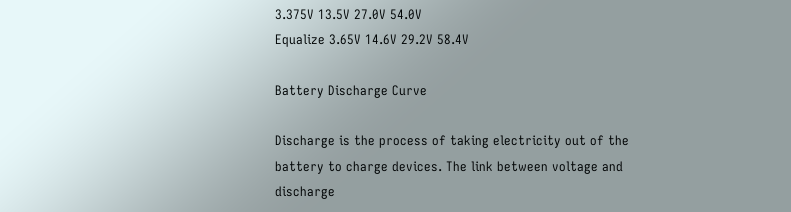3.375V 13.5V 27.0V 54.0V
Equalize 3.65V 14.6V 29.2V 58.4V

Battery Discharge Curve

Discharge is the process of taking electricity out of the battery to charge devices. The link between voltage and discharge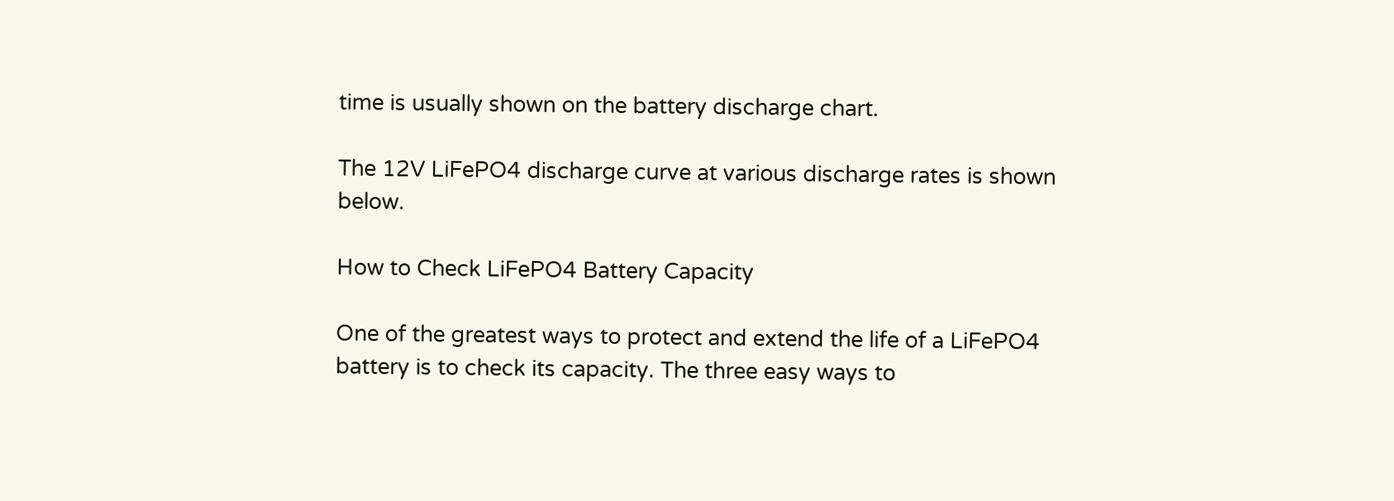time is usually shown on the battery discharge chart.

The 12V LiFePO4 discharge curve at various discharge rates is shown below.

How to Check LiFePO4 Battery Capacity

One of the greatest ways to protect and extend the life of a LiFePO4 battery is to check its capacity. The three easy ways to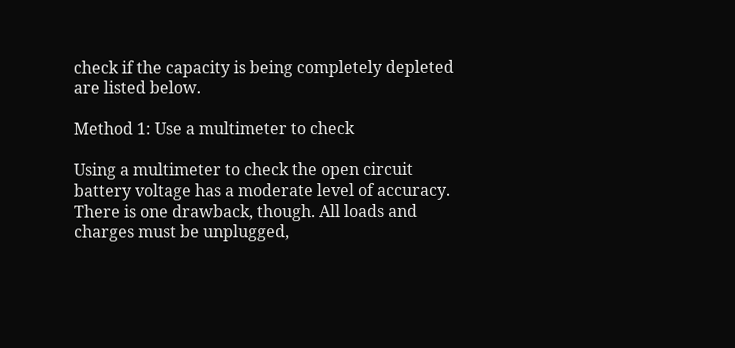check if the capacity is being completely depleted are listed below.

Method 1: Use a multimeter to check

Using a multimeter to check the open circuit battery voltage has a moderate level of accuracy. There is one drawback, though. All loads and charges must be unplugged,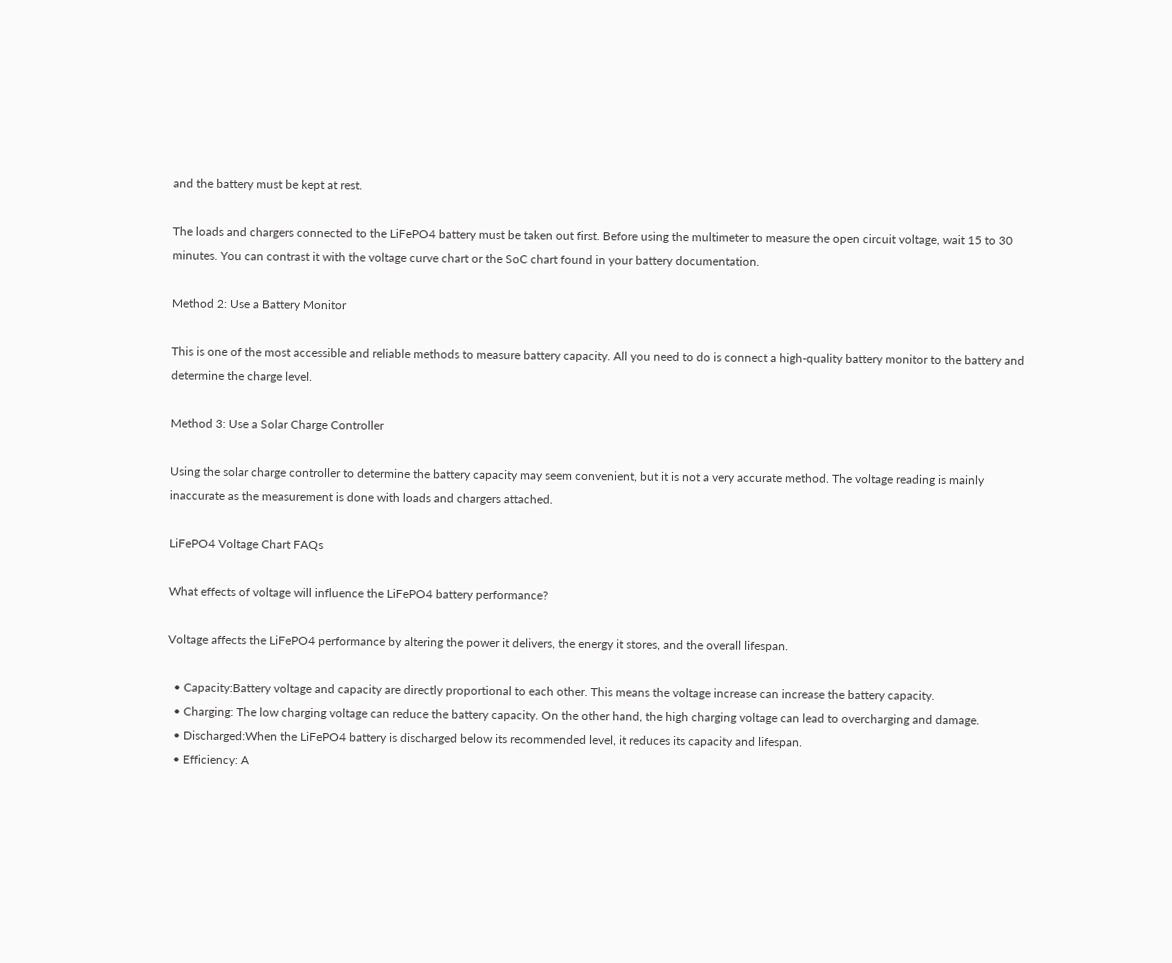and the battery must be kept at rest.

The loads and chargers connected to the LiFePO4 battery must be taken out first. Before using the multimeter to measure the open circuit voltage, wait 15 to 30 minutes. You can contrast it with the voltage curve chart or the SoC chart found in your battery documentation.

Method 2: Use a Battery Monitor

This is one of the most accessible and reliable methods to measure battery capacity. All you need to do is connect a high-quality battery monitor to the battery and determine the charge level.

Method 3: Use a Solar Charge Controller

Using the solar charge controller to determine the battery capacity may seem convenient, but it is not a very accurate method. The voltage reading is mainly inaccurate as the measurement is done with loads and chargers attached.

LiFePO4 Voltage Chart FAQs

What effects of voltage will influence the LiFePO4 battery performance?

Voltage affects the LiFePO4 performance by altering the power it delivers, the energy it stores, and the overall lifespan.

  • Capacity:Battery voltage and capacity are directly proportional to each other. This means the voltage increase can increase the battery capacity.
  • Charging: The low charging voltage can reduce the battery capacity. On the other hand, the high charging voltage can lead to overcharging and damage.
  • Discharged:When the LiFePO4 battery is discharged below its recommended level, it reduces its capacity and lifespan.
  • Efficiency: A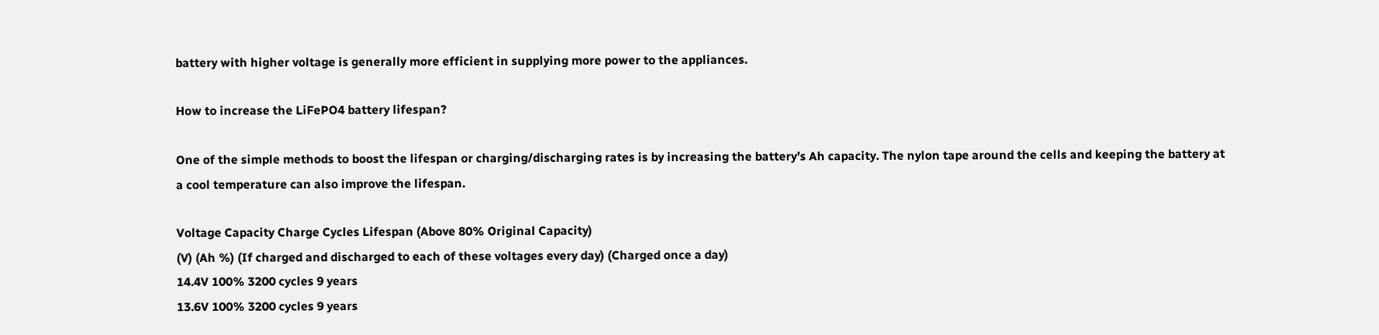battery with higher voltage is generally more efficient in supplying more power to the appliances.

How to increase the LiFePO4 battery lifespan?

One of the simple methods to boost the lifespan or charging/discharging rates is by increasing the battery’s Ah capacity. The nylon tape around the cells and keeping the battery at a cool temperature can also improve the lifespan.

Voltage Capacity Charge Cycles Lifespan (Above 80% Original Capacity)
(V) (Ah %) (If charged and discharged to each of these voltages every day) (Charged once a day)
14.4V 100% 3200 cycles 9 years
13.6V 100% 3200 cycles 9 years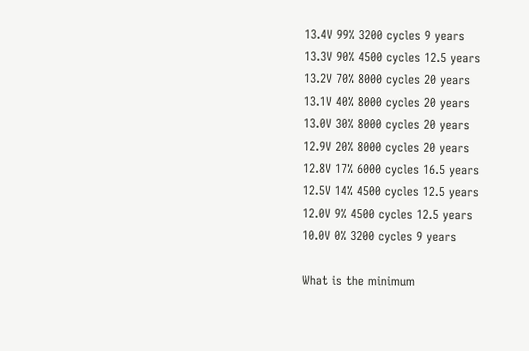13.4V 99% 3200 cycles 9 years
13.3V 90% 4500 cycles 12.5 years
13.2V 70% 8000 cycles 20 years
13.1V 40% 8000 cycles 20 years
13.0V 30% 8000 cycles 20 years
12.9V 20% 8000 cycles 20 years
12.8V 17% 6000 cycles 16.5 years
12.5V 14% 4500 cycles 12.5 years
12.0V 9% 4500 cycles 12.5 years
10.0V 0% 3200 cycles 9 years

What is the minimum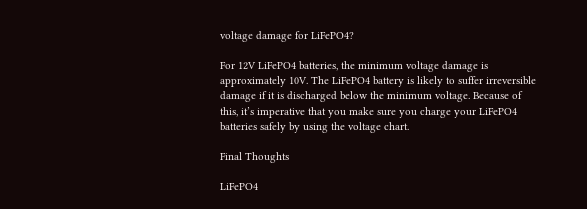voltage damage for LiFePO4?

For 12V LiFePO4 batteries, the minimum voltage damage is approximately 10V. The LiFePO4 battery is likely to suffer irreversible damage if it is discharged below the minimum voltage. Because of this, it’s imperative that you make sure you charge your LiFePO4 batteries safely by using the voltage chart.

Final Thoughts

LiFePO4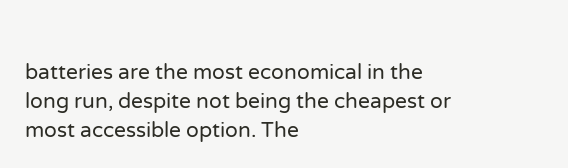batteries are the most economical in the long run, despite not being the cheapest or most accessible option. The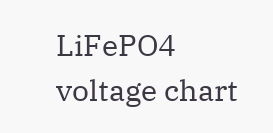LiFePO4 voltage chart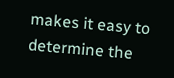makes it easy to determine the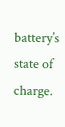battery’s state of charge.